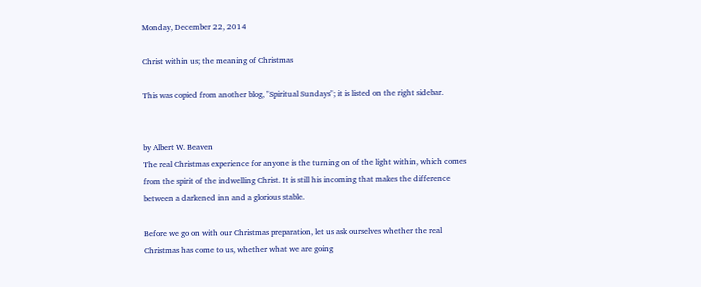Monday, December 22, 2014

Christ within us; the meaning of Christmas

This was copied from another blog, "Spiritual Sundays"; it is listed on the right sidebar.


by Albert W. Beaven
The real Christmas experience for anyone is the turning on of the light within, which comes from the spirit of the indwelling Christ. It is still his incoming that makes the difference between a darkened inn and a glorious stable.

Before we go on with our Christmas preparation, let us ask ourselves whether the real Christmas has come to us, whether what we are going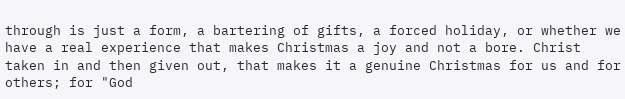through is just a form, a bartering of gifts, a forced holiday, or whether we have a real experience that makes Christmas a joy and not a bore. Christ taken in and then given out, that makes it a genuine Christmas for us and for others; for "God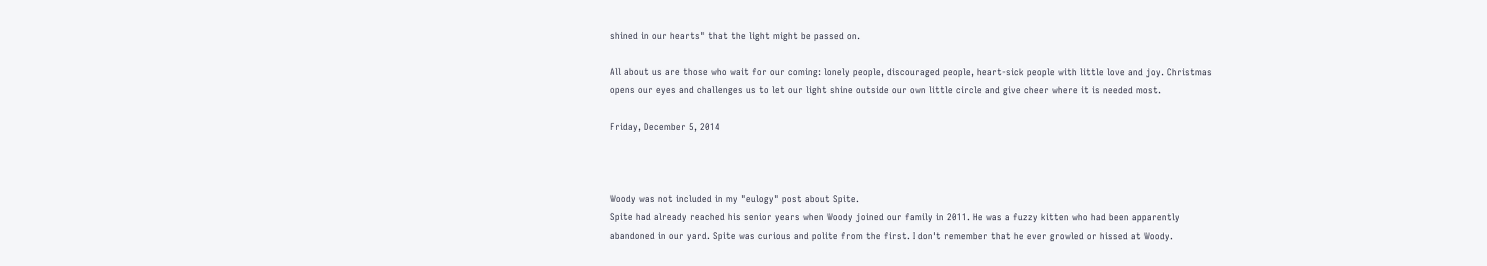shined in our hearts" that the light might be passed on.

All about us are those who wait for our coming: lonely people, discouraged people, heart-sick people with little love and joy. Christmas opens our eyes and challenges us to let our light shine outside our own little circle and give cheer where it is needed most.

Friday, December 5, 2014



Woody was not included in my "eulogy" post about Spite.
Spite had already reached his senior years when Woody joined our family in 2011. He was a fuzzy kitten who had been apparently abandoned in our yard. Spite was curious and polite from the first. I don't remember that he ever growled or hissed at Woody.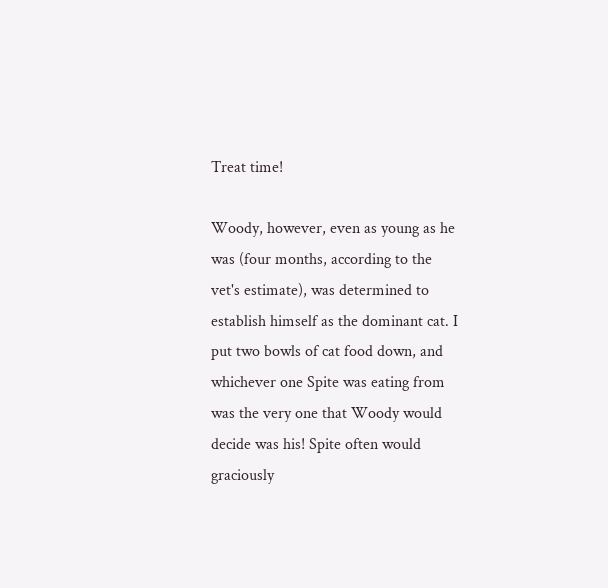Treat time!

Woody, however, even as young as he was (four months, according to the vet's estimate), was determined to establish himself as the dominant cat. I put two bowls of cat food down, and whichever one Spite was eating from was the very one that Woody would decide was his! Spite often would graciously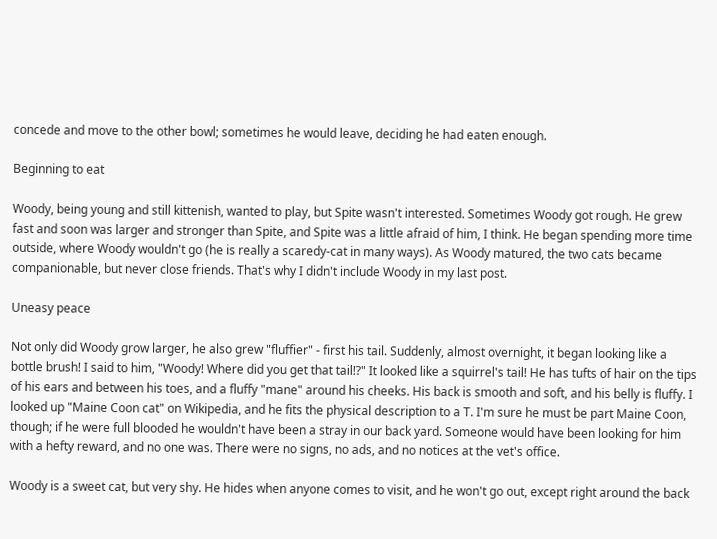concede and move to the other bowl; sometimes he would leave, deciding he had eaten enough.

Beginning to eat

Woody, being young and still kittenish, wanted to play, but Spite wasn't interested. Sometimes Woody got rough. He grew fast and soon was larger and stronger than Spite, and Spite was a little afraid of him, I think. He began spending more time outside, where Woody wouldn't go (he is really a scaredy-cat in many ways). As Woody matured, the two cats became companionable, but never close friends. That's why I didn't include Woody in my last post.

Uneasy peace

Not only did Woody grow larger, he also grew "fluffier" - first his tail. Suddenly, almost overnight, it began looking like a bottle brush! I said to him, "Woody! Where did you get that tail!?" It looked like a squirrel's tail! He has tufts of hair on the tips of his ears and between his toes, and a fluffy "mane" around his cheeks. His back is smooth and soft, and his belly is fluffy. I looked up "Maine Coon cat" on Wikipedia, and he fits the physical description to a T. I'm sure he must be part Maine Coon, though; if he were full blooded he wouldn't have been a stray in our back yard. Someone would have been looking for him with a hefty reward, and no one was. There were no signs, no ads, and no notices at the vet's office.

Woody is a sweet cat, but very shy. He hides when anyone comes to visit, and he won't go out, except right around the back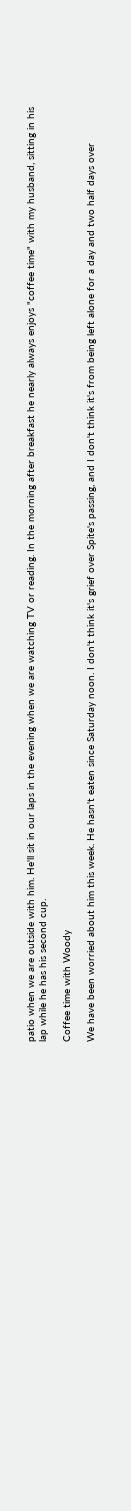patio when we are outside with him. He'll sit in our laps in the evening when we are watching TV or reading. In the morning after breakfast he nearly always enjoys "coffee time" with my husband, sitting in his lap while he has his second cup.

Coffee time with Woody

We have been worried about him this week. He hasn't eaten since Saturday noon. I don't think it's grief over Spite's passing, and I don't think it's from being left alone for a day and two half days over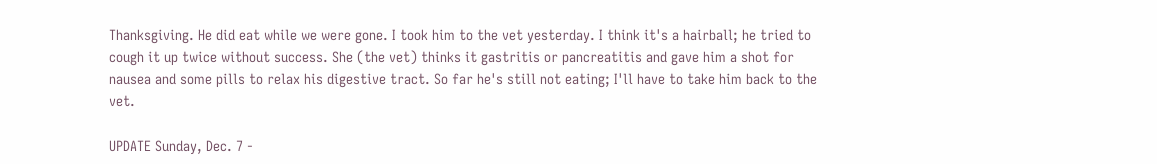Thanksgiving. He did eat while we were gone. I took him to the vet yesterday. I think it's a hairball; he tried to cough it up twice without success. She (the vet) thinks it gastritis or pancreatitis and gave him a shot for nausea and some pills to relax his digestive tract. So far he's still not eating; I'll have to take him back to the vet.

UPDATE Sunday, Dec. 7 -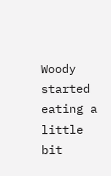Woody started eating a little bit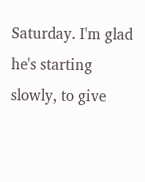Saturday. I'm glad he's starting slowly, to give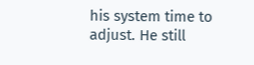his system time to adjust. He still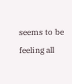seems to be feeling all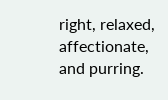right, relaxed, affectionate, and purring.